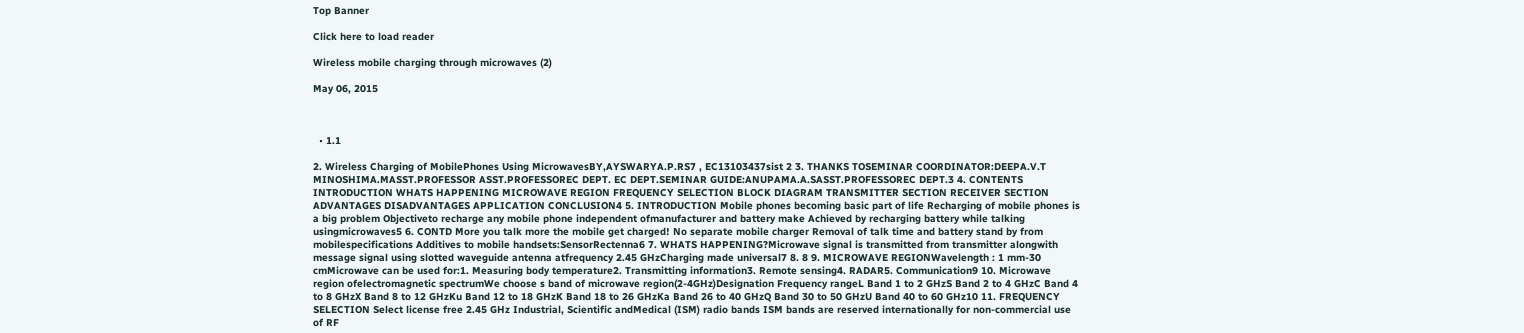Top Banner

Click here to load reader

Wireless mobile charging through microwaves (2)

May 06, 2015



  • 1.1

2. Wireless Charging of MobilePhones Using MicrowavesBY,AYSWARYA.P.RS7 , EC13103437sist 2 3. THANKS TOSEMINAR COORDINATOR:DEEPA.V.T MINOSHIMA.MASST.PROFESSOR ASST.PROFESSOREC DEPT. EC DEPT.SEMINAR GUIDE:ANUPAMA.A.SASST.PROFESSOREC DEPT.3 4. CONTENTS INTRODUCTION WHATS HAPPENING MICROWAVE REGION FREQUENCY SELECTION BLOCK DIAGRAM TRANSMITTER SECTION RECEIVER SECTION ADVANTAGES DISADVANTAGES APPLICATION CONCLUSION4 5. INTRODUCTION Mobile phones becoming basic part of life Recharging of mobile phones is a big problem Objectiveto recharge any mobile phone independent ofmanufacturer and battery make Achieved by recharging battery while talking usingmicrowaves5 6. CONTD More you talk more the mobile get charged! No separate mobile charger Removal of talk time and battery stand by from mobilespecifications Additives to mobile handsets:SensorRectenna6 7. WHATS HAPPENING?Microwave signal is transmitted from transmitter alongwith message signal using slotted waveguide antenna atfrequency 2.45 GHzCharging made universal7 8. 8 9. MICROWAVE REGIONWavelength : 1 mm-30 cmMicrowave can be used for:1. Measuring body temperature2. Transmitting information3. Remote sensing4. RADAR5. Communication9 10. Microwave region ofelectromagnetic spectrumWe choose s band of microwave region(2-4GHz)Designation Frequency rangeL Band 1 to 2 GHzS Band 2 to 4 GHzC Band 4 to 8 GHzX Band 8 to 12 GHzKu Band 12 to 18 GHzK Band 18 to 26 GHzKa Band 26 to 40 GHzQ Band 30 to 50 GHzU Band 40 to 60 GHz10 11. FREQUENCY SELECTION Select license free 2.45 GHz Industrial, Scientific andMedical (ISM) radio bands ISM bands are reserved internationally for non-commercial use of RF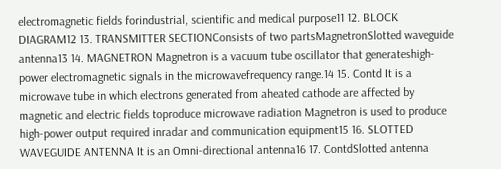electromagnetic fields forindustrial, scientific and medical purpose11 12. BLOCK DIAGRAM12 13. TRANSMITTER SECTIONConsists of two partsMagnetronSlotted waveguide antenna13 14. MAGNETRON Magnetron is a vacuum tube oscillator that generateshigh-power electromagnetic signals in the microwavefrequency range.14 15. Contd It is a microwave tube in which electrons generated from aheated cathode are affected by magnetic and electric fields toproduce microwave radiation Magnetron is used to produce high-power output required inradar and communication equipment15 16. SLOTTED WAVEGUIDE ANTENNA It is an Omni-directional antenna16 17. ContdSlotted antenna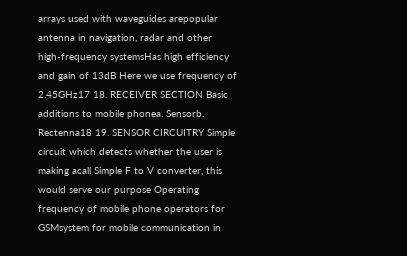arrays used with waveguides arepopular antenna in navigation, radar and other high-frequency systemsHas high efficiency and gain of 13dB Here we use frequency of 2.45GHz17 18. RECEIVER SECTION Basic additions to mobile phonea. Sensorb. Rectenna18 19. SENSOR CIRCUITRY Simple circuit which detects whether the user is making acall Simple F to V converter, this would serve our purpose Operating frequency of mobile phone operators for GSMsystem for mobile communication in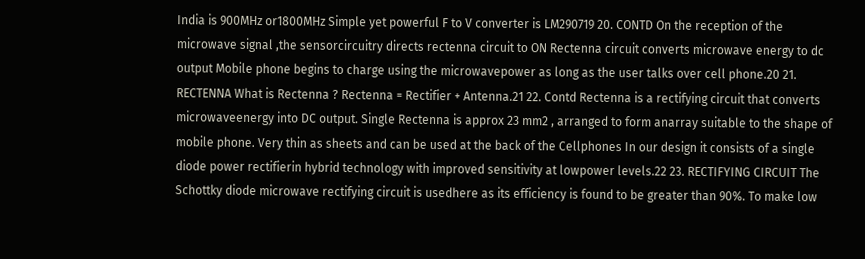India is 900MHz or1800MHz Simple yet powerful F to V converter is LM290719 20. CONTD On the reception of the microwave signal ,the sensorcircuitry directs rectenna circuit to ON Rectenna circuit converts microwave energy to dc output Mobile phone begins to charge using the microwavepower as long as the user talks over cell phone.20 21. RECTENNA What is Rectenna ? Rectenna = Rectifier + Antenna.21 22. Contd Rectenna is a rectifying circuit that converts microwaveenergy into DC output. Single Rectenna is approx 23 mm2 , arranged to form anarray suitable to the shape of mobile phone. Very thin as sheets and can be used at the back of the Cellphones In our design it consists of a single diode power rectifierin hybrid technology with improved sensitivity at lowpower levels.22 23. RECTIFYING CIRCUIT The Schottky diode microwave rectifying circuit is usedhere as its efficiency is found to be greater than 90%. To make low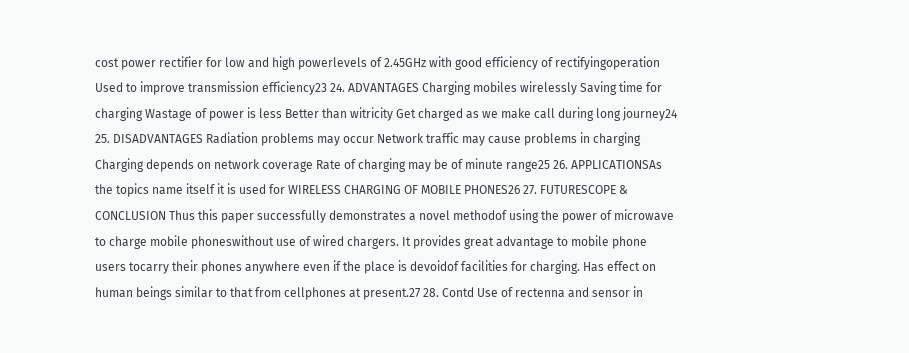cost power rectifier for low and high powerlevels of 2.45GHz with good efficiency of rectifyingoperation Used to improve transmission efficiency23 24. ADVANTAGES Charging mobiles wirelessly Saving time for charging Wastage of power is less Better than witricity Get charged as we make call during long journey24 25. DISADVANTAGES Radiation problems may occur Network traffic may cause problems in charging Charging depends on network coverage Rate of charging may be of minute range25 26. APPLICATIONSAs the topics name itself it is used for WIRELESS CHARGING OF MOBILE PHONES26 27. FUTURESCOPE & CONCLUSION Thus this paper successfully demonstrates a novel methodof using the power of microwave to charge mobile phoneswithout use of wired chargers. It provides great advantage to mobile phone users tocarry their phones anywhere even if the place is devoidof facilities for charging. Has effect on human beings similar to that from cellphones at present.27 28. Contd Use of rectenna and sensor in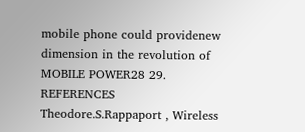mobile phone could providenew dimension in the revolution of MOBILE POWER28 29. REFERENCES Theodore.S.Rappaport , Wireless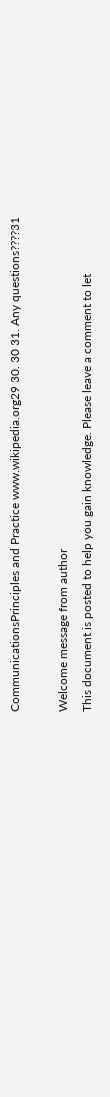CommunicationsPrinciples and Practice www.wikipedia.org29 30. 30 31. Any questions????31

Welcome message from author
This document is posted to help you gain knowledge. Please leave a comment to let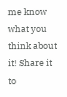me know what you think about it! Share it to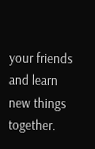your friends and learn new things together.